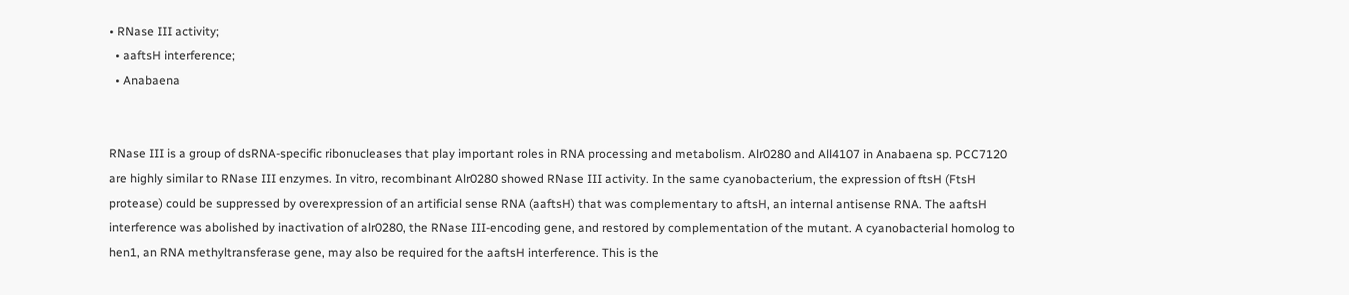• RNase III activity;
  • aaftsH interference;
  • Anabaena


RNase III is a group of dsRNA-specific ribonucleases that play important roles in RNA processing and metabolism. Alr0280 and All4107 in Anabaena sp. PCC7120 are highly similar to RNase III enzymes. In vitro, recombinant Alr0280 showed RNase III activity. In the same cyanobacterium, the expression of ftsH (FtsH protease) could be suppressed by overexpression of an artificial sense RNA (aaftsH) that was complementary to aftsH, an internal antisense RNA. The aaftsH interference was abolished by inactivation of alr0280, the RNase III-encoding gene, and restored by complementation of the mutant. A cyanobacterial homolog to hen1, an RNA methyltransferase gene, may also be required for the aaftsH interference. This is the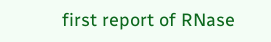first report of RNase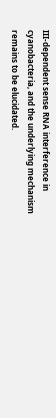III-dependent sense RNA interference in cyanobacteria, and the underlying mechanism remains to be elucidated.